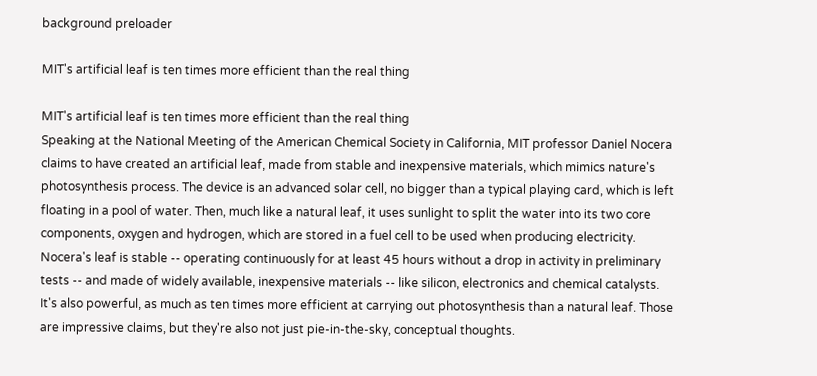background preloader

MIT's artificial leaf is ten times more efficient than the real thing

MIT's artificial leaf is ten times more efficient than the real thing
Speaking at the National Meeting of the American Chemical Society in California, MIT professor Daniel Nocera claims to have created an artificial leaf, made from stable and inexpensive materials, which mimics nature's photosynthesis process. The device is an advanced solar cell, no bigger than a typical playing card, which is left floating in a pool of water. Then, much like a natural leaf, it uses sunlight to split the water into its two core components, oxygen and hydrogen, which are stored in a fuel cell to be used when producing electricity. Nocera's leaf is stable -- operating continuously for at least 45 hours without a drop in activity in preliminary tests -- and made of widely available, inexpensive materials -- like silicon, electronics and chemical catalysts. It's also powerful, as much as ten times more efficient at carrying out photosynthesis than a natural leaf. Those are impressive claims, but they're also not just pie-in-the-sky, conceptual thoughts.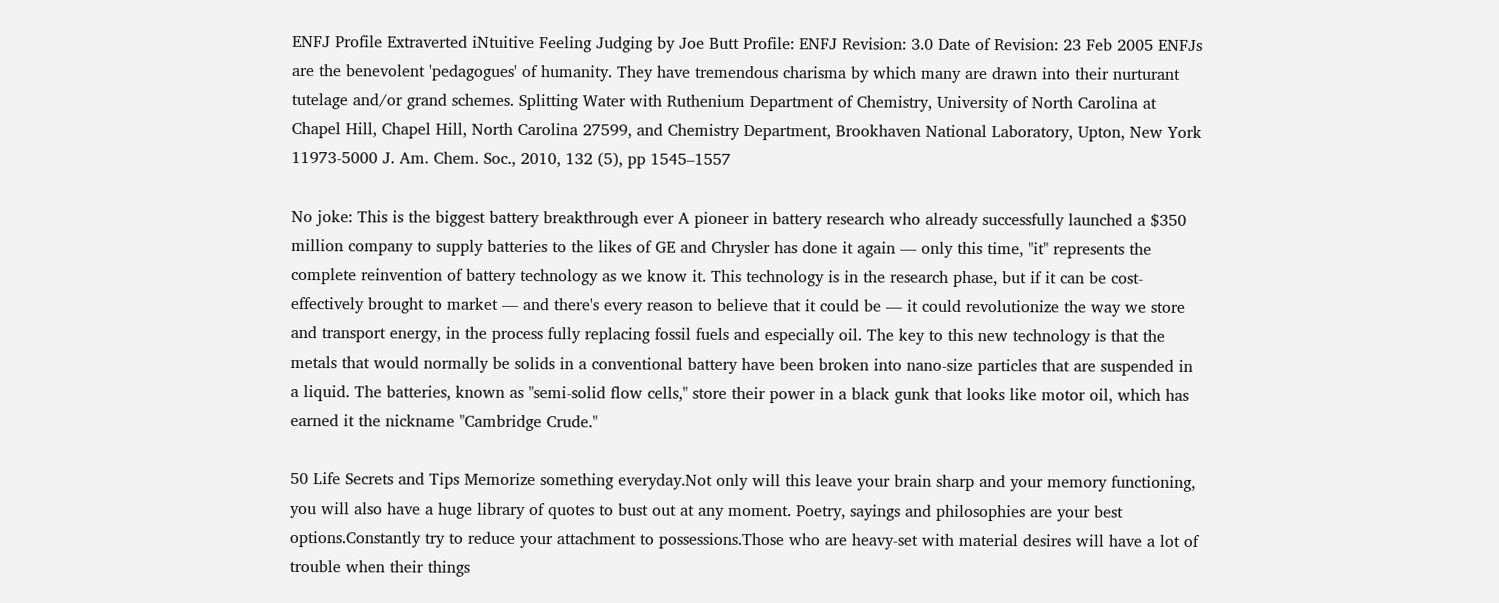ENFJ Profile Extraverted iNtuitive Feeling Judging by Joe Butt Profile: ENFJ Revision: 3.0 Date of Revision: 23 Feb 2005 ENFJs are the benevolent 'pedagogues' of humanity. They have tremendous charisma by which many are drawn into their nurturant tutelage and/or grand schemes. Splitting Water with Ruthenium Department of Chemistry, University of North Carolina at Chapel Hill, Chapel Hill, North Carolina 27599, and Chemistry Department, Brookhaven National Laboratory, Upton, New York 11973-5000 J. Am. Chem. Soc., 2010, 132 (5), pp 1545–1557

No joke: This is the biggest battery breakthrough ever A pioneer in battery research who already successfully launched a $350 million company to supply batteries to the likes of GE and Chrysler has done it again — only this time, "it" represents the complete reinvention of battery technology as we know it. This technology is in the research phase, but if it can be cost-effectively brought to market — and there's every reason to believe that it could be — it could revolutionize the way we store and transport energy, in the process fully replacing fossil fuels and especially oil. The key to this new technology is that the metals that would normally be solids in a conventional battery have been broken into nano-size particles that are suspended in a liquid. The batteries, known as "semi-solid flow cells," store their power in a black gunk that looks like motor oil, which has earned it the nickname "Cambridge Crude."

50 Life Secrets and Tips Memorize something everyday.Not only will this leave your brain sharp and your memory functioning, you will also have a huge library of quotes to bust out at any moment. Poetry, sayings and philosophies are your best options.Constantly try to reduce your attachment to possessions.Those who are heavy-set with material desires will have a lot of trouble when their things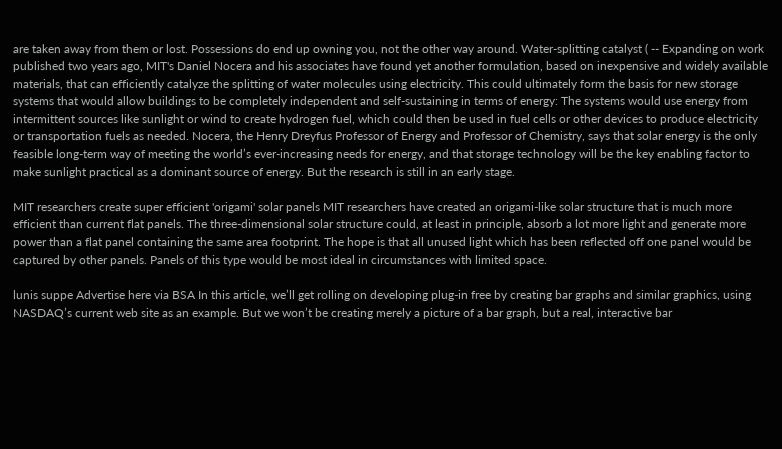are taken away from them or lost. Possessions do end up owning you, not the other way around. Water-splitting catalyst ( -- Expanding on work published two years ago, MIT's Daniel Nocera and his associates have found yet another formulation, based on inexpensive and widely available materials, that can efficiently catalyze the splitting of water molecules using electricity. This could ultimately form the basis for new storage systems that would allow buildings to be completely independent and self-sustaining in terms of energy: The systems would use energy from intermittent sources like sunlight or wind to create hydrogen fuel, which could then be used in fuel cells or other devices to produce electricity or transportation fuels as needed. Nocera, the Henry Dreyfus Professor of Energy and Professor of Chemistry, says that solar energy is the only feasible long-term way of meeting the world’s ever-increasing needs for energy, and that storage technology will be the key enabling factor to make sunlight practical as a dominant source of energy. But the research is still in an early stage.

MIT researchers create super efficient 'origami' solar panels MIT researchers have created an origami-like solar structure that is much more efficient than current flat panels. The three-dimensional solar structure could, at least in principle, absorb a lot more light and generate more power than a flat panel containing the same area footprint. The hope is that all unused light which has been reflected off one panel would be captured by other panels. Panels of this type would be most ideal in circumstances with limited space.

lunis suppe Advertise here via BSA In this article, we’ll get rolling on developing plug-in free by creating bar graphs and similar graphics, using NASDAQ’s current web site as an example. But we won’t be creating merely a picture of a bar graph, but a real, interactive bar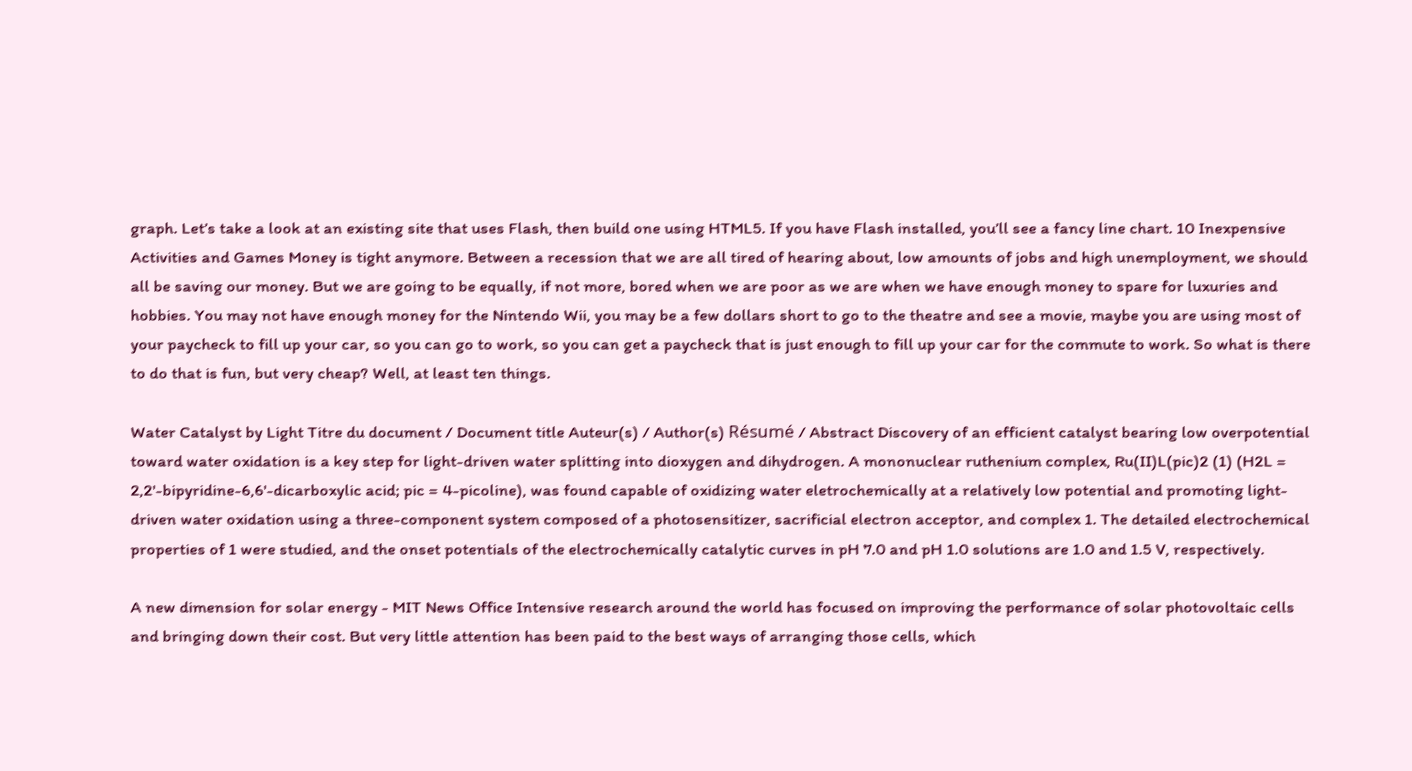graph. Let’s take a look at an existing site that uses Flash, then build one using HTML5. If you have Flash installed, you’ll see a fancy line chart. 10 Inexpensive Activities and Games Money is tight anymore. Between a recession that we are all tired of hearing about, low amounts of jobs and high unemployment, we should all be saving our money. But we are going to be equally, if not more, bored when we are poor as we are when we have enough money to spare for luxuries and hobbies. You may not have enough money for the Nintendo Wii, you may be a few dollars short to go to the theatre and see a movie, maybe you are using most of your paycheck to fill up your car, so you can go to work, so you can get a paycheck that is just enough to fill up your car for the commute to work. So what is there to do that is fun, but very cheap? Well, at least ten things.

Water Catalyst by Light Titre du document / Document title Auteur(s) / Author(s) Résumé / Abstract Discovery of an efficient catalyst bearing low overpotential toward water oxidation is a key step for light-driven water splitting into dioxygen and dihydrogen. A mononuclear ruthenium complex, Ru(II)L(pic)2 (1) (H2L = 2,2'-bipyridine-6,6'-dicarboxylic acid; pic = 4-picoline), was found capable of oxidizing water eletrochemically at a relatively low potential and promoting light-driven water oxidation using a three-component system composed of a photosensitizer, sacrificial electron acceptor, and complex 1. The detailed electrochemical properties of 1 were studied, and the onset potentials of the electrochemically catalytic curves in pH 7.0 and pH 1.0 solutions are 1.0 and 1.5 V, respectively.

A new dimension for solar energy - MIT News Office Intensive research around the world has focused on improving the performance of solar photovoltaic cells and bringing down their cost. But very little attention has been paid to the best ways of arranging those cells, which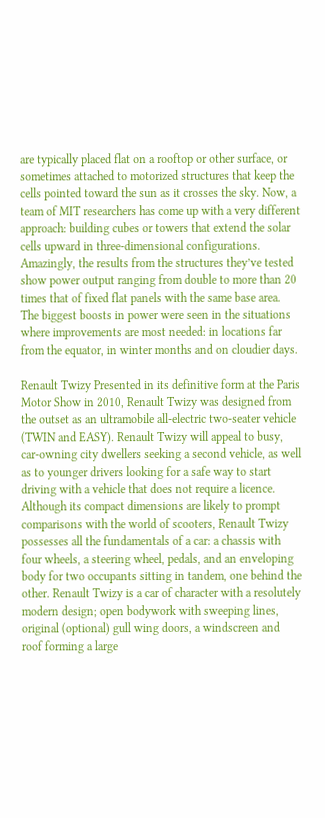are typically placed flat on a rooftop or other surface, or sometimes attached to motorized structures that keep the cells pointed toward the sun as it crosses the sky. Now, a team of MIT researchers has come up with a very different approach: building cubes or towers that extend the solar cells upward in three-dimensional configurations. Amazingly, the results from the structures they’ve tested show power output ranging from double to more than 20 times that of fixed flat panels with the same base area. The biggest boosts in power were seen in the situations where improvements are most needed: in locations far from the equator, in winter months and on cloudier days.

Renault Twizy Presented in its definitive form at the Paris Motor Show in 2010, Renault Twizy was designed from the outset as an ultramobile all-electric two-seater vehicle (TWIN and EASY). Renault Twizy will appeal to busy, car-owning city dwellers seeking a second vehicle, as well as to younger drivers looking for a safe way to start driving with a vehicle that does not require a licence. Although its compact dimensions are likely to prompt comparisons with the world of scooters, Renault Twizy possesses all the fundamentals of a car: a chassis with four wheels, a steering wheel, pedals, and an enveloping body for two occupants sitting in tandem, one behind the other. Renault Twizy is a car of character with a resolutely modern design; open bodywork with sweeping lines, original (optional) gull wing doors, a windscreen and roof forming a large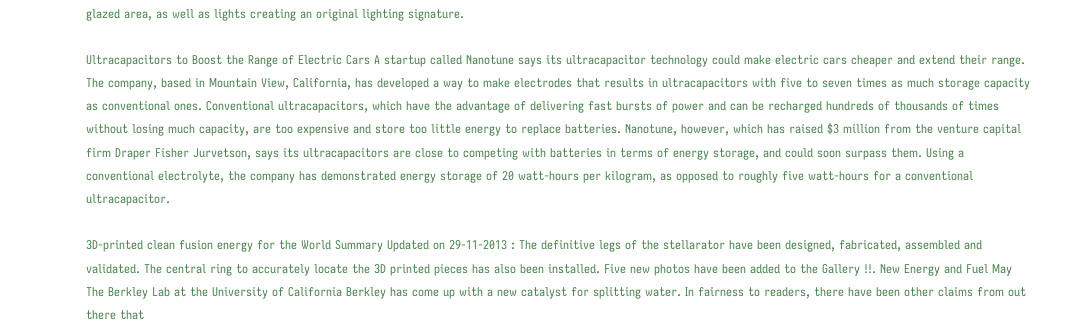glazed area, as well as lights creating an original lighting signature.

Ultracapacitors to Boost the Range of Electric Cars A startup called Nanotune says its ultracapacitor technology could make electric cars cheaper and extend their range. The company, based in Mountain View, California, has developed a way to make electrodes that results in ultracapacitors with five to seven times as much storage capacity as conventional ones. Conventional ultracapacitors, which have the advantage of delivering fast bursts of power and can be recharged hundreds of thousands of times without losing much capacity, are too expensive and store too little energy to replace batteries. Nanotune, however, which has raised $3 million from the venture capital firm Draper Fisher Jurvetson, says its ultracapacitors are close to competing with batteries in terms of energy storage, and could soon surpass them. Using a conventional electrolyte, the company has demonstrated energy storage of 20 watt-hours per kilogram, as opposed to roughly five watt-hours for a conventional ultracapacitor.

3D-printed clean fusion energy for the World Summary Updated on 29-11-2013 : The definitive legs of the stellarator have been designed, fabricated, assembled and validated. The central ring to accurately locate the 3D printed pieces has also been installed. Five new photos have been added to the Gallery !!. New Energy and Fuel May The Berkley Lab at the University of California Berkley has come up with a new catalyst for splitting water. In fairness to readers, there have been other claims from out there that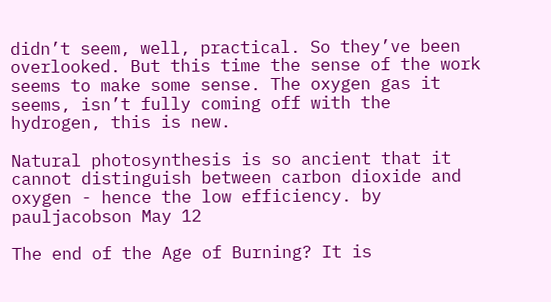didn’t seem, well, practical. So they’ve been overlooked. But this time the sense of the work seems to make some sense. The oxygen gas it seems, isn’t fully coming off with the hydrogen, this is new.

Natural photosynthesis is so ancient that it cannot distinguish between carbon dioxide and oxygen - hence the low efficiency. by pauljacobson May 12

The end of the Age of Burning? It is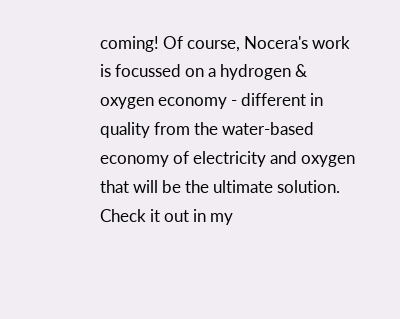coming! Of course, Nocera's work is focussed on a hydrogen & oxygen economy - different in quality from the water-based economy of electricity and oxygen that will be the ultimate solution. Check it out in my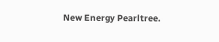New Energy Pearltree.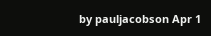by pauljacobson Apr 1